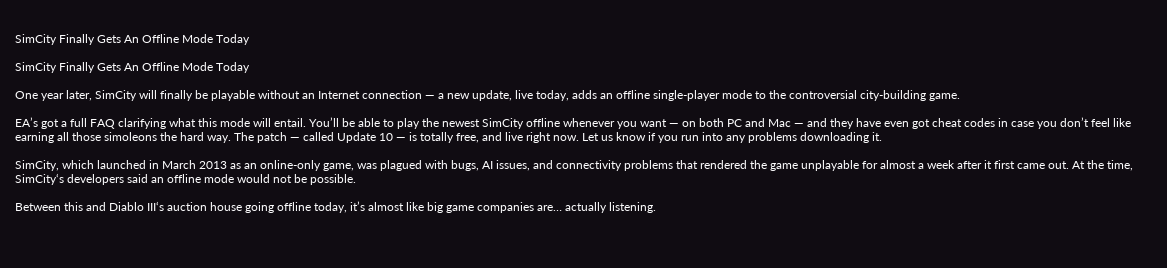SimCity Finally Gets An Offline Mode Today

SimCity Finally Gets An Offline Mode Today

One year later, SimCity will finally be playable without an Internet connection — a new update, live today, adds an offline single-player mode to the controversial city-building game.

EA’s got a full FAQ clarifying what this mode will entail. You’ll be able to play the newest SimCity offline whenever you want — on both PC and Mac — and they have even got cheat codes in case you don’t feel like earning all those simoleons the hard way. The patch — called Update 10 — is totally free, and live right now. Let us know if you run into any problems downloading it.

SimCity, which launched in March 2013 as an online-only game, was plagued with bugs, AI issues, and connectivity problems that rendered the game unplayable for almost a week after it first came out. At the time, SimCity‘s developers said an offline mode would not be possible.

Between this and Diablo III‘s auction house going offline today, it’s almost like big game companies are… actually listening.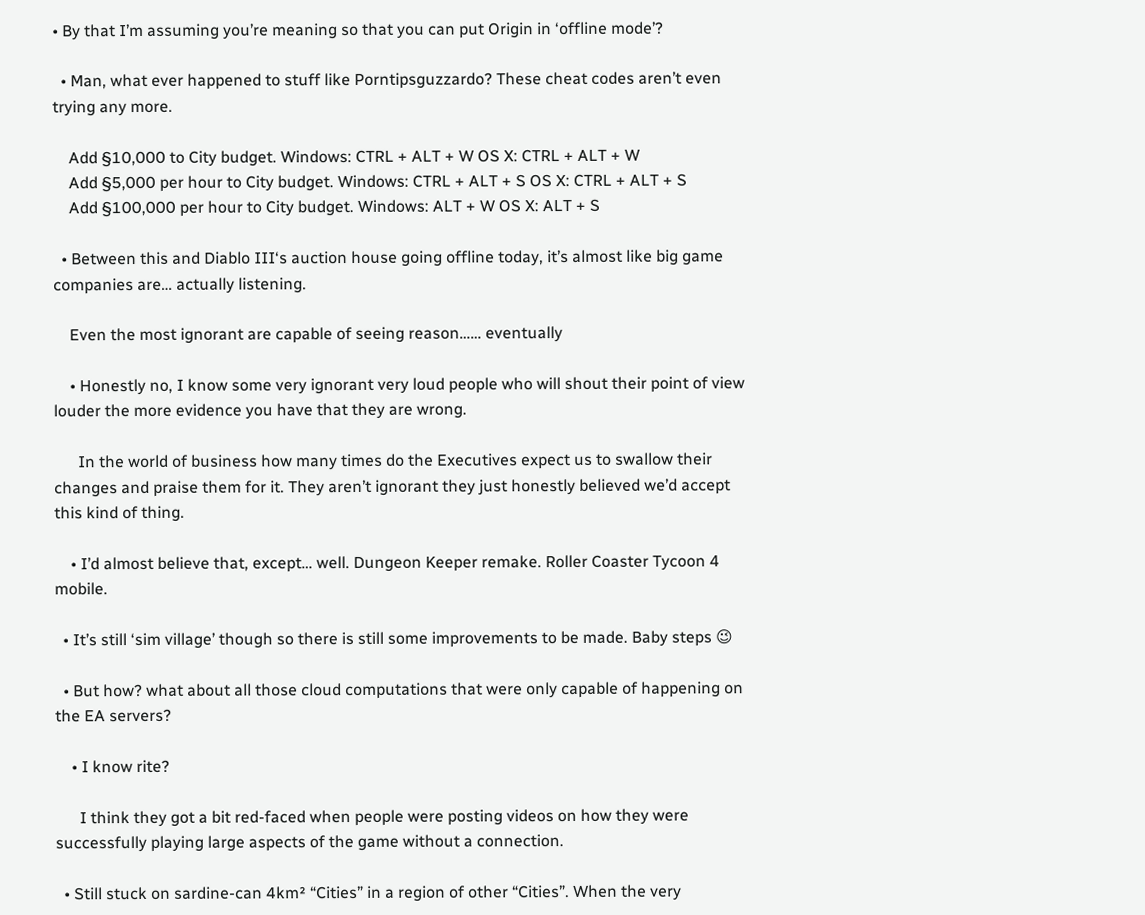• By that I’m assuming you’re meaning so that you can put Origin in ‘offline mode’?

  • Man, what ever happened to stuff like Porntipsguzzardo? These cheat codes aren’t even trying any more.

    Add §10,000 to City budget. Windows: CTRL + ALT + W OS X: CTRL + ALT + W
    Add §5,000 per hour to City budget. Windows: CTRL + ALT + S OS X: CTRL + ALT + S
    Add §100,000 per hour to City budget. Windows: ALT + W OS X: ALT + S

  • Between this and Diablo III‘s auction house going offline today, it’s almost like big game companies are… actually listening.

    Even the most ignorant are capable of seeing reason…… eventually

    • Honestly no, I know some very ignorant very loud people who will shout their point of view louder the more evidence you have that they are wrong.

      In the world of business how many times do the Executives expect us to swallow their changes and praise them for it. They aren’t ignorant they just honestly believed we’d accept this kind of thing.

    • I’d almost believe that, except… well. Dungeon Keeper remake. Roller Coaster Tycoon 4 mobile.

  • It’s still ‘sim village’ though so there is still some improvements to be made. Baby steps 😉

  • But how? what about all those cloud computations that were only capable of happening on the EA servers?

    • I know rite?

      I think they got a bit red-faced when people were posting videos on how they were successfully playing large aspects of the game without a connection.

  • Still stuck on sardine-can 4km² “Cities” in a region of other “Cities”. When the very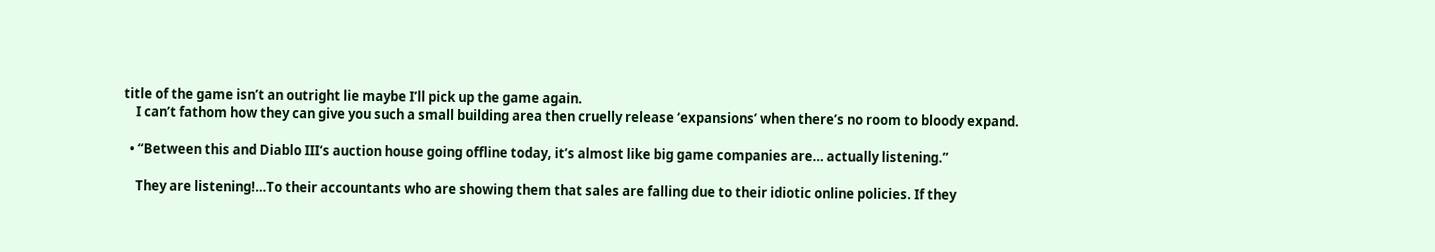title of the game isn’t an outright lie maybe I’ll pick up the game again.
    I can’t fathom how they can give you such a small building area then cruelly release ‘expansions’ when there’s no room to bloody expand.

  • “Between this and Diablo III‘s auction house going offline today, it’s almost like big game companies are… actually listening.”

    They are listening!…To their accountants who are showing them that sales are falling due to their idiotic online policies. If they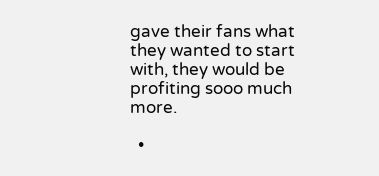gave their fans what they wanted to start with, they would be profiting sooo much more.

  •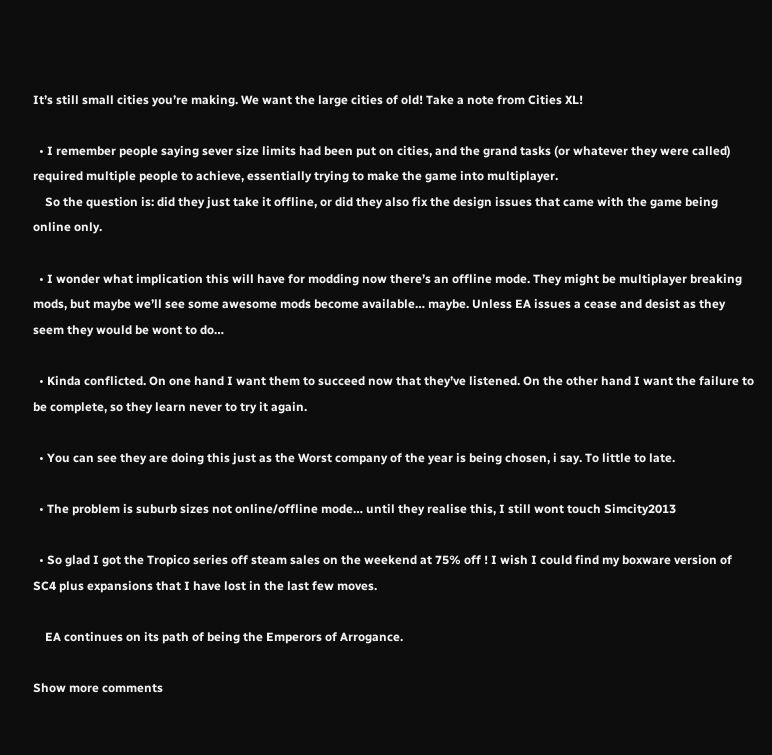It’s still small cities you’re making. We want the large cities of old! Take a note from Cities XL!

  • I remember people saying sever size limits had been put on cities, and the grand tasks (or whatever they were called) required multiple people to achieve, essentially trying to make the game into multiplayer.
    So the question is: did they just take it offline, or did they also fix the design issues that came with the game being online only.

  • I wonder what implication this will have for modding now there’s an offline mode. They might be multiplayer breaking mods, but maybe we’ll see some awesome mods become available… maybe. Unless EA issues a cease and desist as they seem they would be wont to do…

  • Kinda conflicted. On one hand I want them to succeed now that they’ve listened. On the other hand I want the failure to be complete, so they learn never to try it again.

  • You can see they are doing this just as the Worst company of the year is being chosen, i say. To little to late.

  • The problem is suburb sizes not online/offline mode… until they realise this, I still wont touch Simcity2013

  • So glad I got the Tropico series off steam sales on the weekend at 75% off ! I wish I could find my boxware version of SC4 plus expansions that I have lost in the last few moves.

    EA continues on its path of being the Emperors of Arrogance.

Show more comments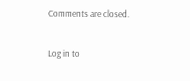Comments are closed.

Log in to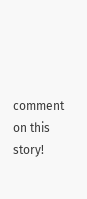comment on this story!